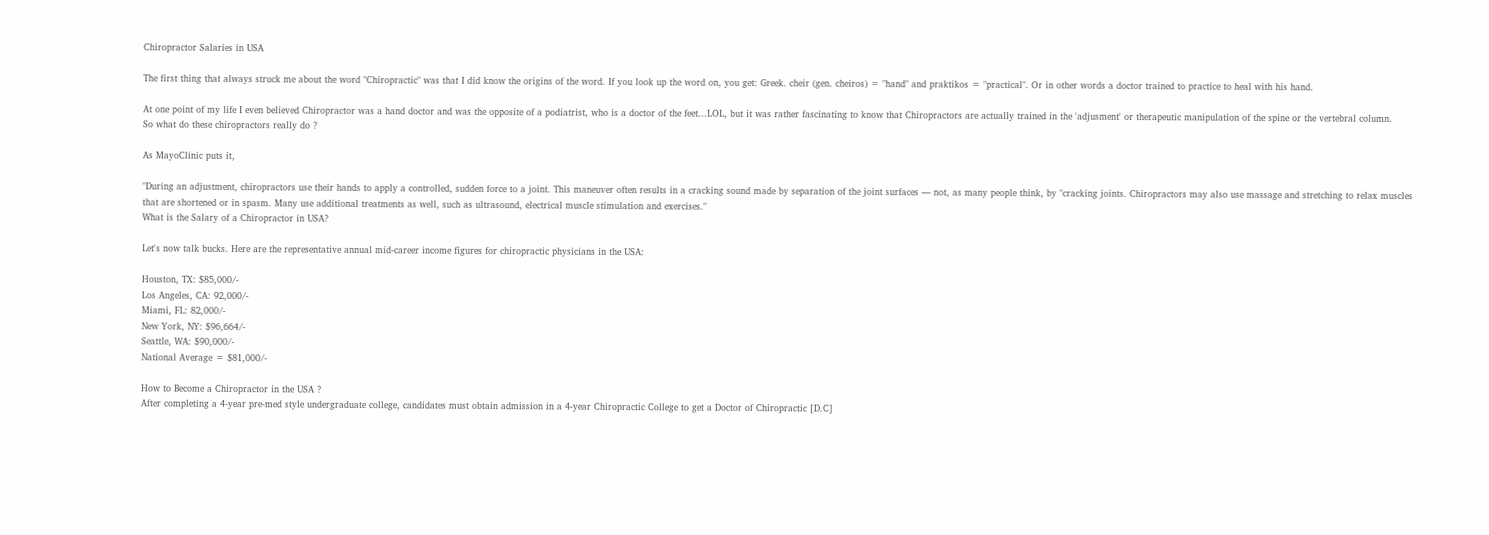Chiropractor Salaries in USA

The first thing that always struck me about the word "Chiropractic" was that I did know the origins of the word. If you look up the word on, you get: Greek. cheir (gen. cheiros) = "hand" and praktikos = "practical". Or in other words a doctor trained to practice to heal with his hand.

At one point of my life I even believed Chiropractor was a hand doctor and was the opposite of a podiatrist, who is a doctor of the feet...LOL, but it was rather fascinating to know that Chiropractors are actually trained in the 'adjusment' or therapeutic manipulation of the spine or the vertebral column.
So what do these chiropractors really do ?

As MayoClinic puts it,

"During an adjustment, chiropractors use their hands to apply a controlled, sudden force to a joint. This maneuver often results in a cracking sound made by separation of the joint surfaces — not, as many people think, by "cracking joints. Chiropractors may also use massage and stretching to relax muscles that are shortened or in spasm. Many use additional treatments as well, such as ultrasound, electrical muscle stimulation and exercises."
What is the Salary of a Chiropractor in USA?

Let's now talk bucks. Here are the representative annual mid-career income figures for chiropractic physicians in the USA:

Houston, TX: $85,000/-
Los Angeles, CA: 92,000/-
Miami, FL: 82,000/-
New York, NY: $96,664/-
Seattle, WA: $90,000/-
National Average = $81,000/-

How to Become a Chiropractor in the USA ?
After completing a 4-year pre-med style undergraduate college, candidates must obtain admission in a 4-year Chiropractic College to get a Doctor of Chiropractic [D.C]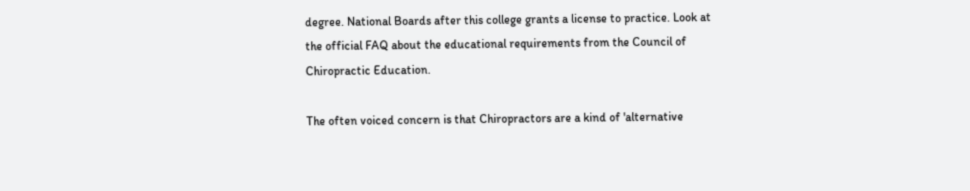degree. National Boards after this college grants a license to practice. Look at the official FAQ about the educational requirements from the Council of Chiropractic Education.

The often voiced concern is that Chiropractors are a kind of 'alternative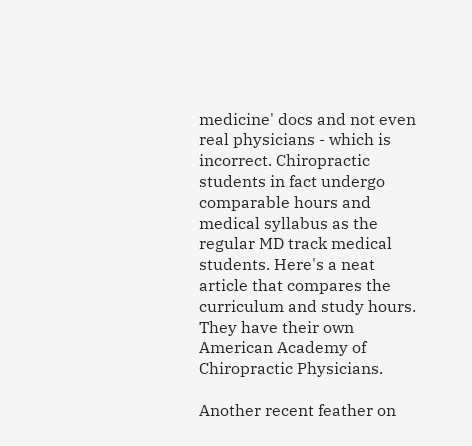medicine' docs and not even real physicians - which is incorrect. Chiropractic students in fact undergo comparable hours and medical syllabus as the regular MD track medical students. Here's a neat article that compares the curriculum and study hours. They have their own American Academy of Chiropractic Physicians.

Another recent feather on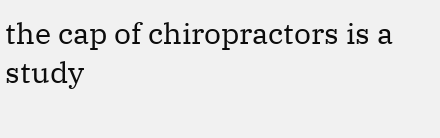the cap of chiropractors is a study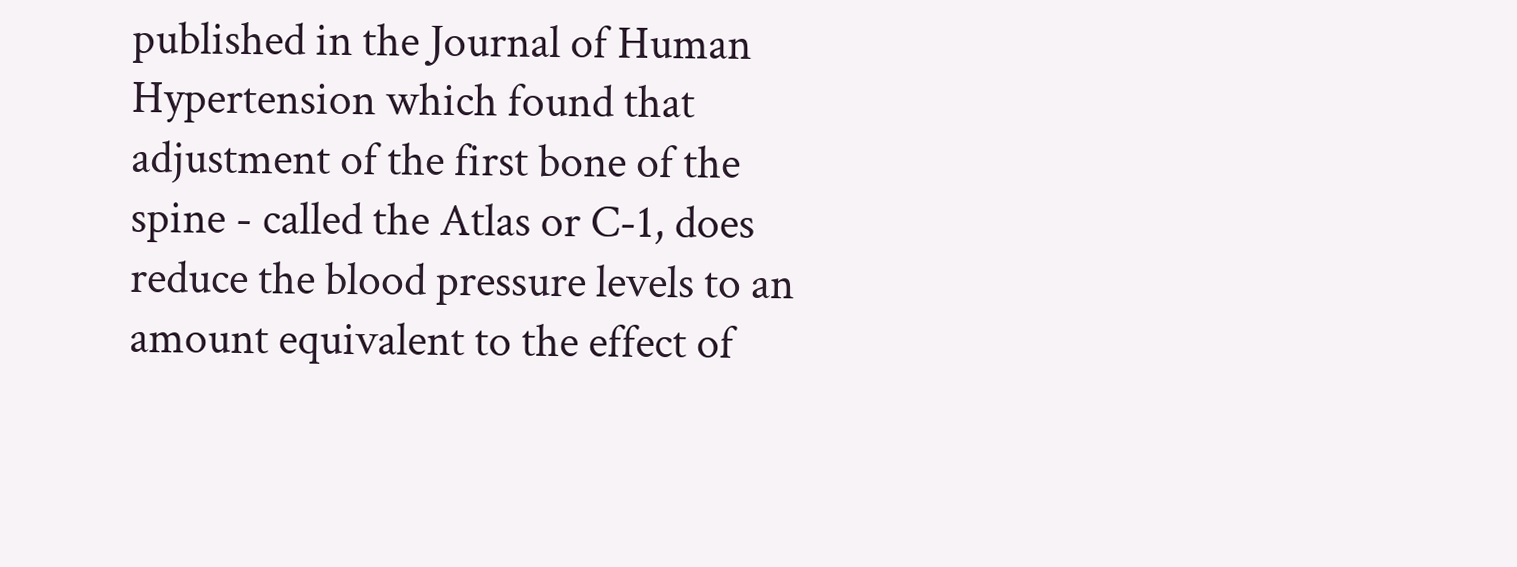published in the Journal of Human Hypertension which found that adjustment of the first bone of the spine - called the Atlas or C-1, does reduce the blood pressure levels to an amount equivalent to the effect of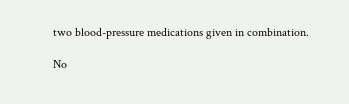two blood-pressure medications given in combination.

No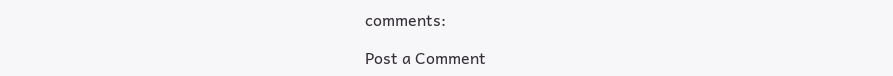comments:

Post a Comment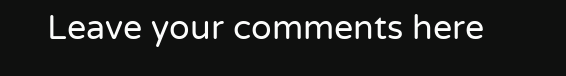Leave your comments here